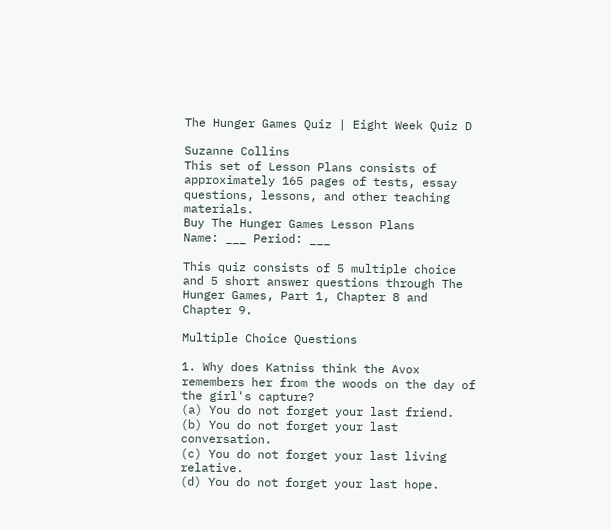The Hunger Games Quiz | Eight Week Quiz D

Suzanne Collins
This set of Lesson Plans consists of approximately 165 pages of tests, essay questions, lessons, and other teaching materials.
Buy The Hunger Games Lesson Plans
Name: ___ Period: ___

This quiz consists of 5 multiple choice and 5 short answer questions through The Hunger Games, Part 1, Chapter 8 and Chapter 9.

Multiple Choice Questions

1. Why does Katniss think the Avox remembers her from the woods on the day of the girl's capture?
(a) You do not forget your last friend.
(b) You do not forget your last conversation.
(c) You do not forget your last living relative.
(d) You do not forget your last hope.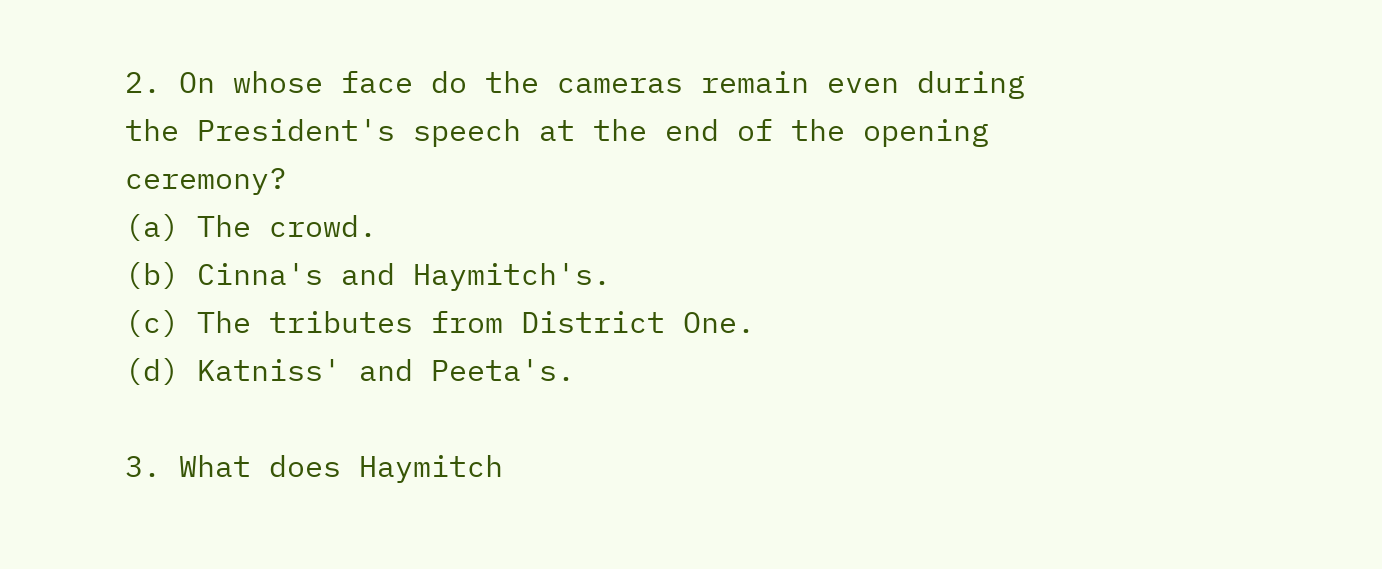2. On whose face do the cameras remain even during the President's speech at the end of the opening ceremony?
(a) The crowd.
(b) Cinna's and Haymitch's.
(c) The tributes from District One.
(d) Katniss' and Peeta's.

3. What does Haymitch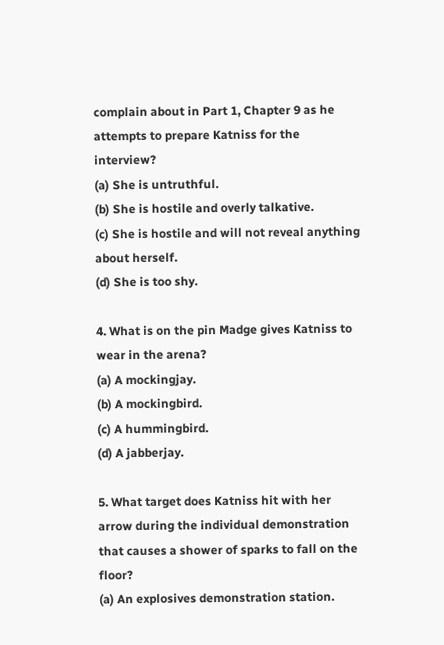complain about in Part 1, Chapter 9 as he attempts to prepare Katniss for the interview?
(a) She is untruthful.
(b) She is hostile and overly talkative.
(c) She is hostile and will not reveal anything about herself.
(d) She is too shy.

4. What is on the pin Madge gives Katniss to wear in the arena?
(a) A mockingjay.
(b) A mockingbird.
(c) A hummingbird.
(d) A jabberjay.

5. What target does Katniss hit with her arrow during the individual demonstration that causes a shower of sparks to fall on the floor?
(a) An explosives demonstration station.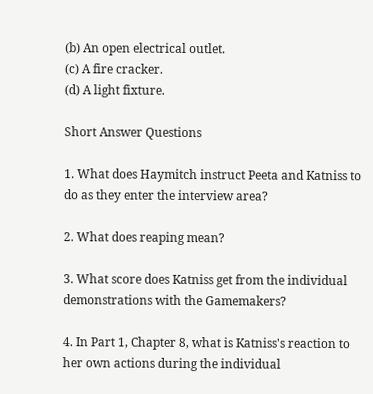(b) An open electrical outlet.
(c) A fire cracker.
(d) A light fixture.

Short Answer Questions

1. What does Haymitch instruct Peeta and Katniss to do as they enter the interview area?

2. What does reaping mean?

3. What score does Katniss get from the individual demonstrations with the Gamemakers?

4. In Part 1, Chapter 8, what is Katniss's reaction to her own actions during the individual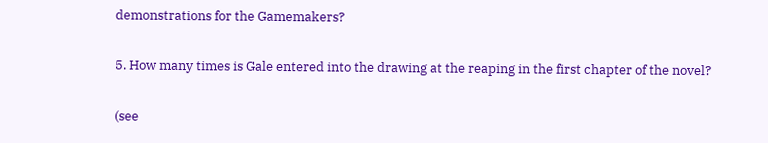demonstrations for the Gamemakers?

5. How many times is Gale entered into the drawing at the reaping in the first chapter of the novel?

(see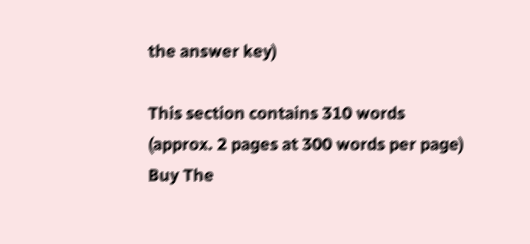the answer key)

This section contains 310 words
(approx. 2 pages at 300 words per page)
Buy The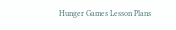Hunger Games Lesson Plans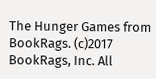The Hunger Games from BookRags. (c)2017 BookRags, Inc. All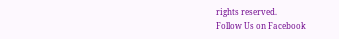rights reserved.
Follow Us on Facebook